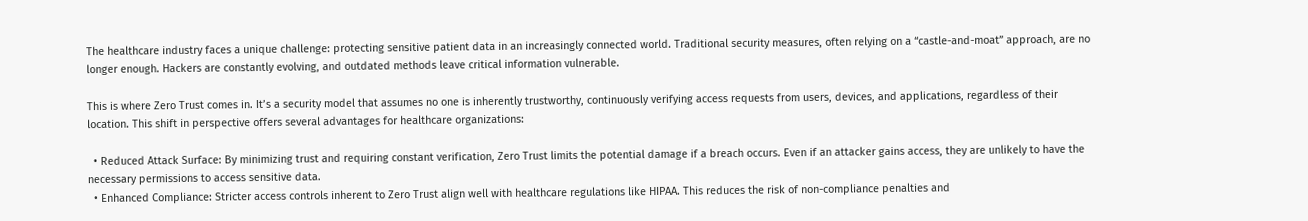The healthcare industry faces a unique challenge: protecting sensitive patient data in an increasingly connected world. Traditional security measures, often relying on a “castle-and-moat” approach, are no longer enough. Hackers are constantly evolving, and outdated methods leave critical information vulnerable.

This is where Zero Trust comes in. It’s a security model that assumes no one is inherently trustworthy, continuously verifying access requests from users, devices, and applications, regardless of their location. This shift in perspective offers several advantages for healthcare organizations:

  • Reduced Attack Surface: By minimizing trust and requiring constant verification, Zero Trust limits the potential damage if a breach occurs. Even if an attacker gains access, they are unlikely to have the necessary permissions to access sensitive data.
  • Enhanced Compliance: Stricter access controls inherent to Zero Trust align well with healthcare regulations like HIPAA. This reduces the risk of non-compliance penalties and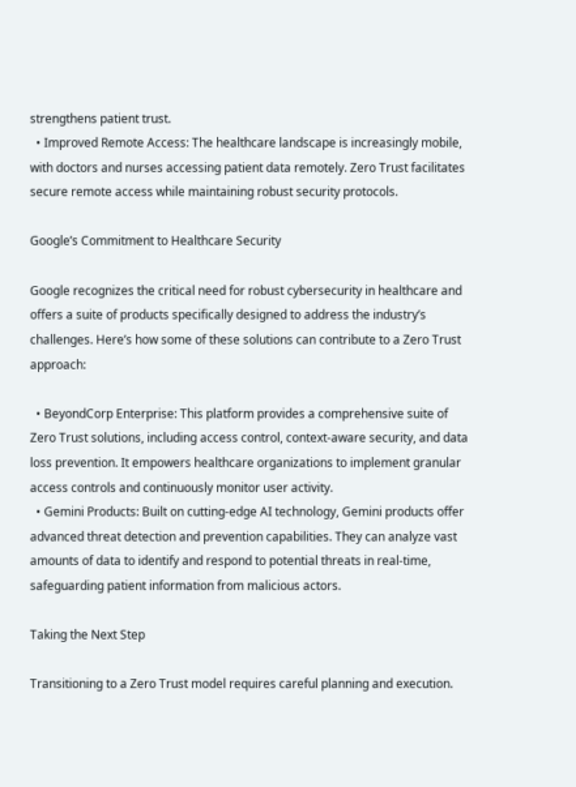strengthens patient trust.
  • Improved Remote Access: The healthcare landscape is increasingly mobile, with doctors and nurses accessing patient data remotely. Zero Trust facilitates secure remote access while maintaining robust security protocols.

Google’s Commitment to Healthcare Security

Google recognizes the critical need for robust cybersecurity in healthcare and offers a suite of products specifically designed to address the industry’s challenges. Here’s how some of these solutions can contribute to a Zero Trust approach:

  • BeyondCorp Enterprise: This platform provides a comprehensive suite of Zero Trust solutions, including access control, context-aware security, and data loss prevention. It empowers healthcare organizations to implement granular access controls and continuously monitor user activity.
  • Gemini Products: Built on cutting-edge AI technology, Gemini products offer advanced threat detection and prevention capabilities. They can analyze vast amounts of data to identify and respond to potential threats in real-time, safeguarding patient information from malicious actors.

Taking the Next Step

Transitioning to a Zero Trust model requires careful planning and execution.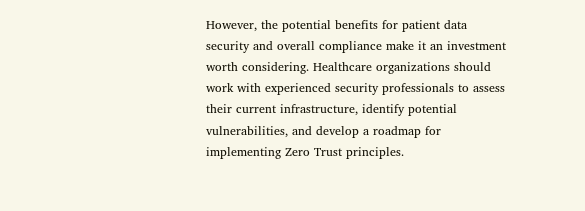However, the potential benefits for patient data security and overall compliance make it an investment worth considering. Healthcare organizations should work with experienced security professionals to assess their current infrastructure, identify potential vulnerabilities, and develop a roadmap for implementing Zero Trust principles.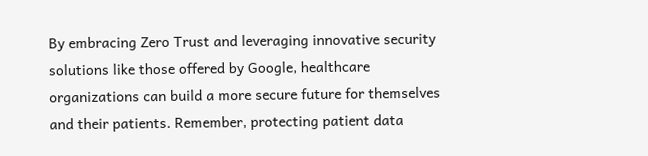By embracing Zero Trust and leveraging innovative security solutions like those offered by Google, healthcare organizations can build a more secure future for themselves and their patients. Remember, protecting patient data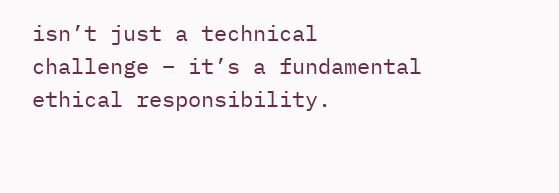isn’t just a technical challenge – it’s a fundamental ethical responsibility.